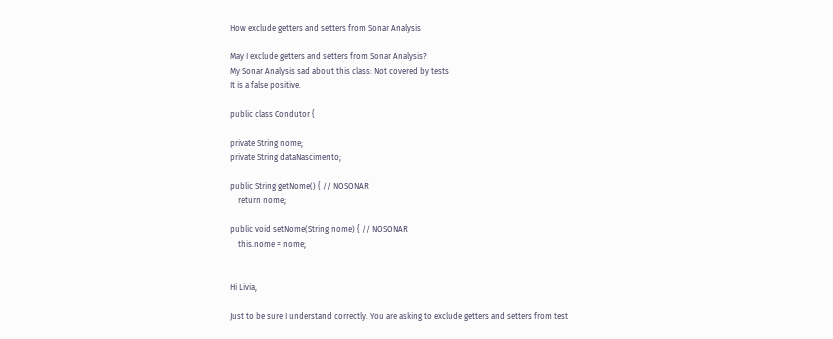How exclude getters and setters from Sonar Analysis

May I exclude getters and setters from Sonar Analysis?
My Sonar Analysis sad about this class: Not covered by tests
It is a false positive.

public class Condutor {

private String nome;
private String dataNascimento;

public String getNome() { // NOSONAR
    return nome;

public void setNome(String nome) { // NOSONAR
    this.nome = nome;


Hi Livia,

Just to be sure I understand correctly. You are asking to exclude getters and setters from test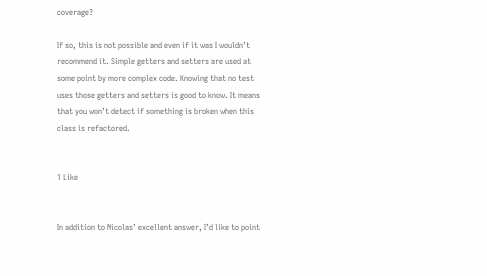coverage?

If so, this is not possible and even if it was I wouldn’t recommend it. Simple getters and setters are used at some point by more complex code. Knowing that no test uses those getters and setters is good to know. It means that you won’t detect if something is broken when this class is refactored.


1 Like


In addition to Nicolas’ excellent answer, I’d like to point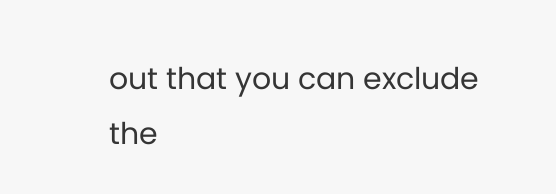out that you can exclude the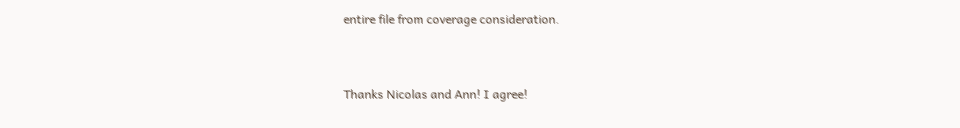entire file from coverage consideration.



Thanks Nicolas and Ann! I agree!